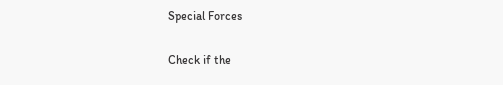Special Forces

Check if the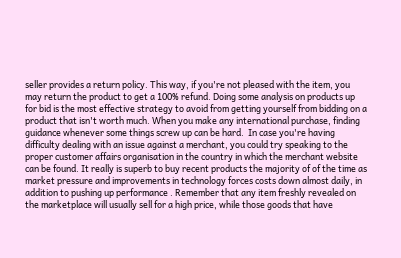seller provides a return policy. This way, if you're not pleased with the item, you may return the product to get a 100% refund. Doing some analysis on products up for bid is the most effective strategy to avoid from getting yourself from bidding on a product that isn't worth much. When you make any international purchase, finding guidance whenever some things screw up can be hard.  In case you're having difficulty dealing with an issue against a merchant, you could try speaking to the proper customer affairs organisation in the country in which the merchant website can be found. It really is superb to buy recent products the majority of of the time as market pressure and improvements in technology forces costs down almost daily, in addition to pushing up performance . Remember that any item freshly revealed on the marketplace will usually sell for a high price, while those goods that have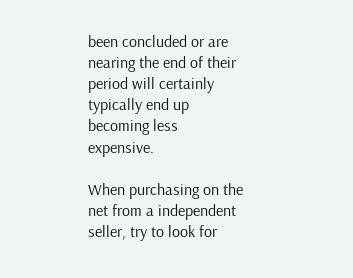been concluded or are nearing the end of their period will certainly typically end up becoming less expensive.

When purchasing on the net from a independent seller, try to look for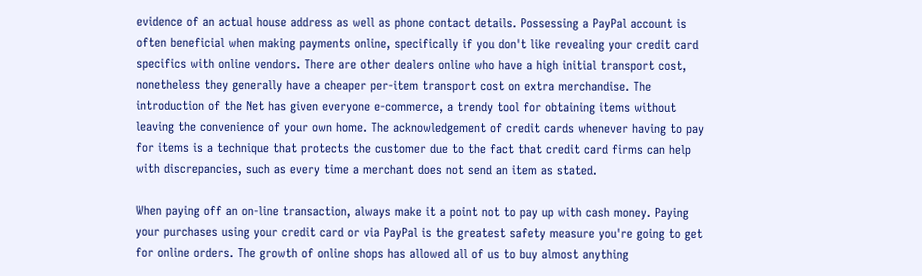evidence of an actual house address as well as phone contact details. Possessing a PayPal account is often beneficial when making payments online, specifically if you don't like revealing your credit card specifics with online vendors. There are other dealers online who have a high initial transport cost, nonetheless they generally have a cheaper per-item transport cost on extra merchandise. The introduction of the Net has given everyone e-commerce, a trendy tool for obtaining items without leaving the convenience of your own home. The acknowledgement of credit cards whenever having to pay for items is a technique that protects the customer due to the fact that credit card firms can help with discrepancies, such as every time a merchant does not send an item as stated.

When paying off an on-line transaction, always make it a point not to pay up with cash money. Paying your purchases using your credit card or via PayPal is the greatest safety measure you're going to get for online orders. The growth of online shops has allowed all of us to buy almost anything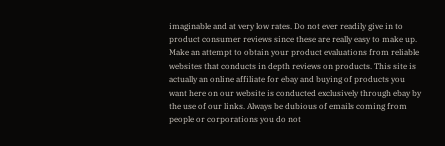imaginable and at very low rates. Do not ever readily give in to product consumer reviews since these are really easy to make up.  Make an attempt to obtain your product evaluations from reliable websites that conducts in depth reviews on products. This site is actually an online affiliate for ebay and buying of products you want here on our website is conducted exclusively through ebay by the use of our links. Always be dubious of emails coming from people or corporations you do not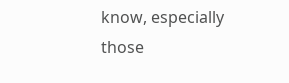know, especially those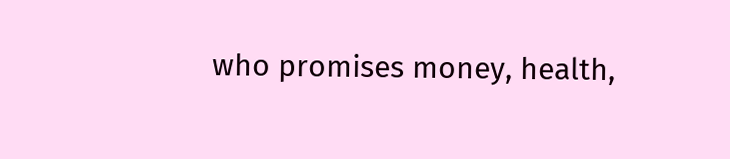who promises money, health,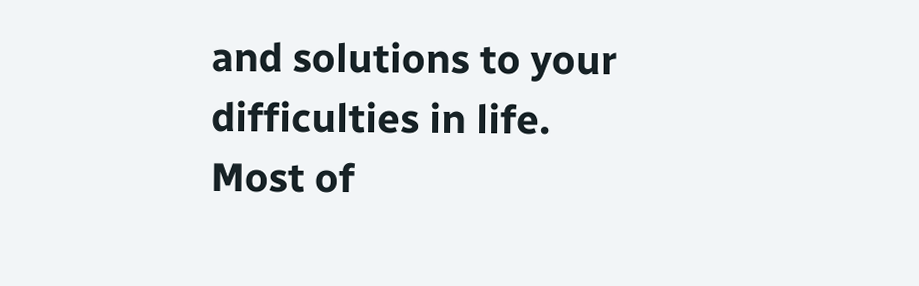and solutions to your difficulties in life.  Most of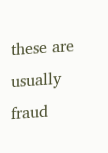these are usually fraud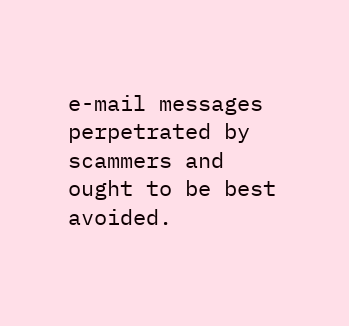e-mail messages perpetrated by scammers and ought to be best avoided.